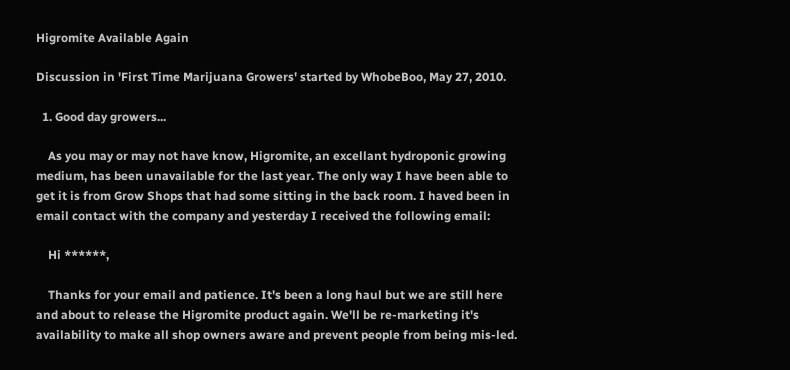Higromite Available Again

Discussion in 'First Time Marijuana Growers' started by WhobeBoo, May 27, 2010.

  1. Good day growers...

    As you may or may not have know, Higromite, an excellant hydroponic growing medium, has been unavailable for the last year. The only way I have been able to get it is from Grow Shops that had some sitting in the back room. I haved been in email contact with the company and yesterday I received the following email:

    Hi ******,

    Thanks for your email and patience. It's been a long haul but we are still here and about to release the Higromite product again. We'll be re-marketing it's availability to make all shop owners aware and prevent people from being mis-led.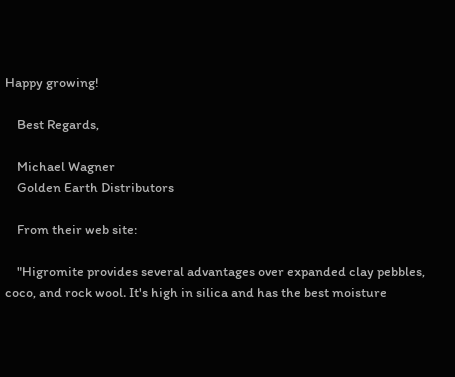Happy growing!

    Best Regards,

    Michael Wagner
    Golden Earth Distributors

    From their web site:

    "Higromite provides several advantages over expanded clay pebbles, coco, and rock wool. It's high in silica and has the best moisture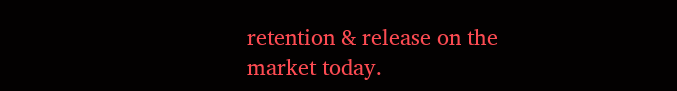retention & release on the market today.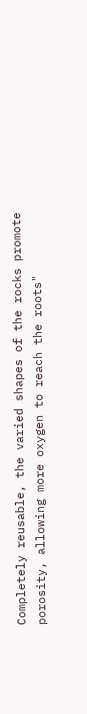Completely reusable, the varied shapes of the rocks promote porosity, allowing more oxygen to reach the roots"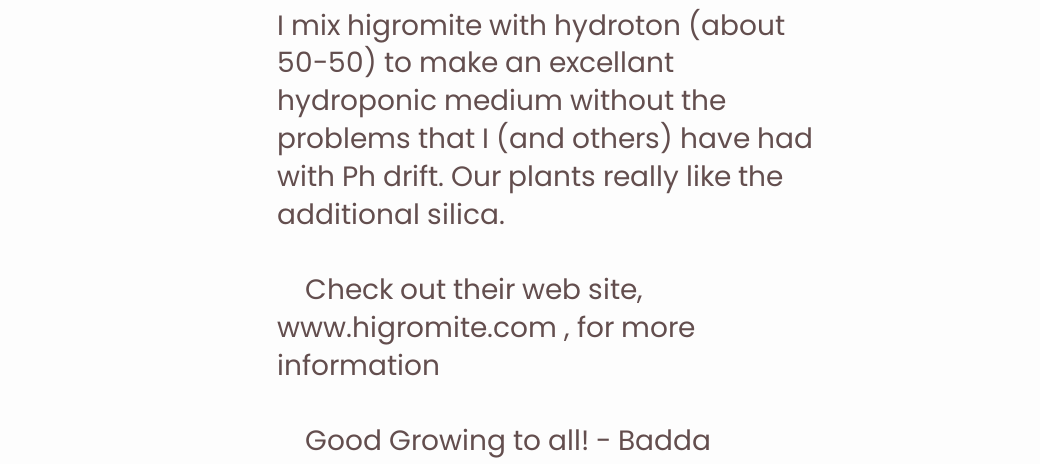I mix higromite with hydroton (about 50-50) to make an excellant hydroponic medium without the problems that I (and others) have had with Ph drift. Our plants really like the additional silica.

    Check out their web site, www.higromite.com , for more information

    Good Growing to all! - Badda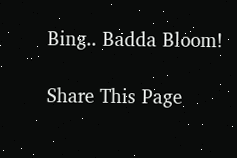Bing.. Badda Bloom!

Share This Page